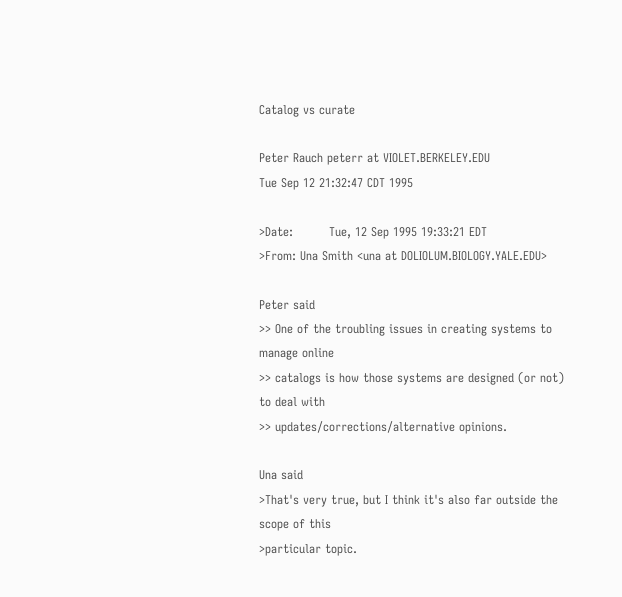Catalog vs curate

Peter Rauch peterr at VIOLET.BERKELEY.EDU
Tue Sep 12 21:32:47 CDT 1995

>Date:         Tue, 12 Sep 1995 19:33:21 EDT
>From: Una Smith <una at DOLIOLUM.BIOLOGY.YALE.EDU>

Peter said
>> One of the troubling issues in creating systems to manage online
>> catalogs is how those systems are designed (or not) to deal with
>> updates/corrections/alternative opinions.

Una said
>That's very true, but I think it's also far outside the scope of this
>particular topic.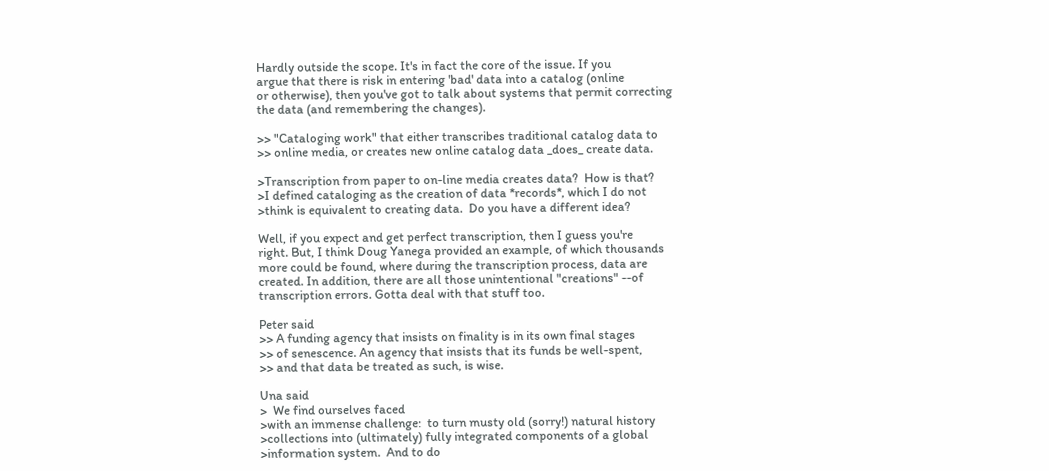Hardly outside the scope. It's in fact the core of the issue. If you
argue that there is risk in entering 'bad' data into a catalog (online
or otherwise), then you've got to talk about systems that permit correcting
the data (and remembering the changes).

>> "Cataloging work" that either transcribes traditional catalog data to
>> online media, or creates new online catalog data _does_ create data.

>Transcription from paper to on-line media creates data?  How is that?
>I defined cataloging as the creation of data *records*, which I do not
>think is equivalent to creating data.  Do you have a different idea?

Well, if you expect and get perfect transcription, then I guess you're
right. But, I think Doug Yanega provided an example, of which thousands
more could be found, where during the transcription process, data are
created. In addition, there are all those unintentional "creations" --of
transcription errors. Gotta deal with that stuff too.

Peter said
>> A funding agency that insists on finality is in its own final stages
>> of senescence. An agency that insists that its funds be well-spent,
>> and that data be treated as such, is wise.

Una said
>  We find ourselves faced
>with an immense challenge:  to turn musty old (sorry!) natural history
>collections into (ultimately) fully integrated components of a global
>information system.  And to do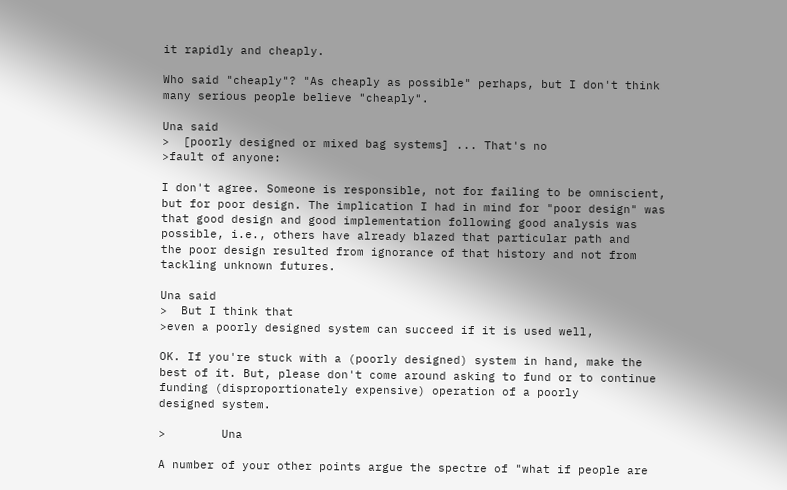it rapidly and cheaply.

Who said "cheaply"? "As cheaply as possible" perhaps, but I don't think
many serious people believe "cheaply".

Una said
>  [poorly designed or mixed bag systems] ... That's no
>fault of anyone:

I don't agree. Someone is responsible, not for failing to be omniscient,
but for poor design. The implication I had in mind for "poor design" was
that good design and good implementation following good analysis was
possible, i.e., others have already blazed that particular path and
the poor design resulted from ignorance of that history and not from
tackling unknown futures.

Una said
>  But I think that
>even a poorly designed system can succeed if it is used well,

OK. If you're stuck with a (poorly designed) system in hand, make the
best of it. But, please don't come around asking to fund or to continue
funding (disproportionately expensive) operation of a poorly
designed system.

>        Una

A number of your other points argue the spectre of "what if people are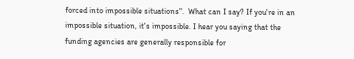forced into impossible situations".  What can I say? If you're in an
impossible situation, it's impossible. I hear you saying that the
funding agencies are generally responsible for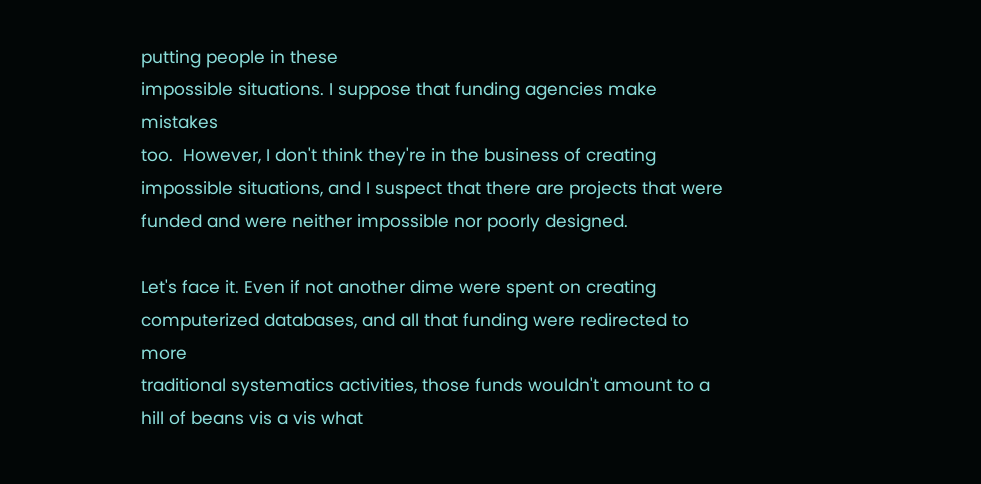putting people in these
impossible situations. I suppose that funding agencies make mistakes
too.  However, I don't think they're in the business of creating
impossible situations, and I suspect that there are projects that were
funded and were neither impossible nor poorly designed.

Let's face it. Even if not another dime were spent on creating
computerized databases, and all that funding were redirected to more
traditional systematics activities, those funds wouldn't amount to a
hill of beans vis a vis what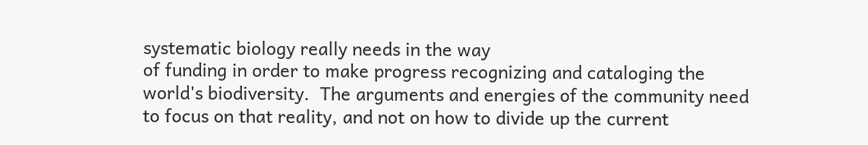systematic biology really needs in the way
of funding in order to make progress recognizing and cataloging the
world's biodiversity.  The arguments and energies of the community need
to focus on that reality, and not on how to divide up the current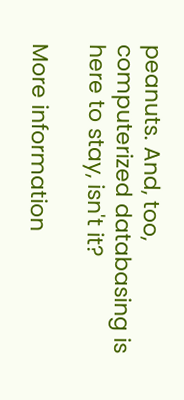peanuts. And, too, computerized databasing is here to stay, isn't it?

More information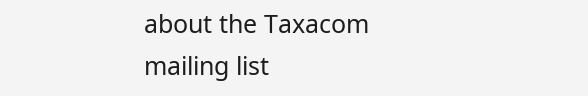about the Taxacom mailing list